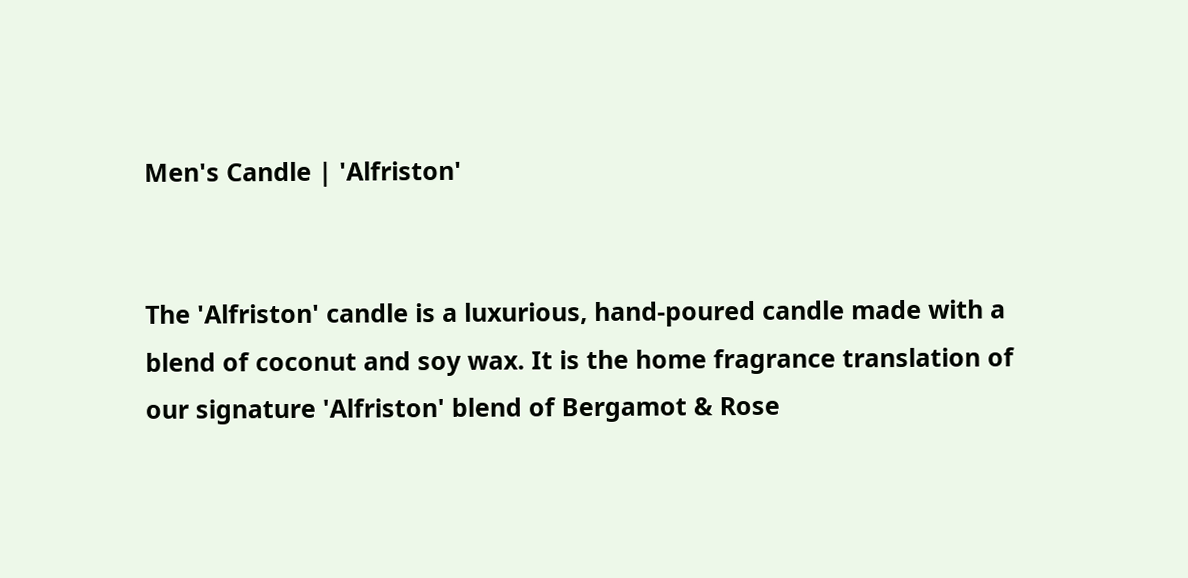Men's Candle | 'Alfriston'


The 'Alfriston' candle is a luxurious, hand-poured candle made with a blend of coconut and soy wax. It is the home fragrance translation of our signature 'Alfriston' blend of Bergamot & Rose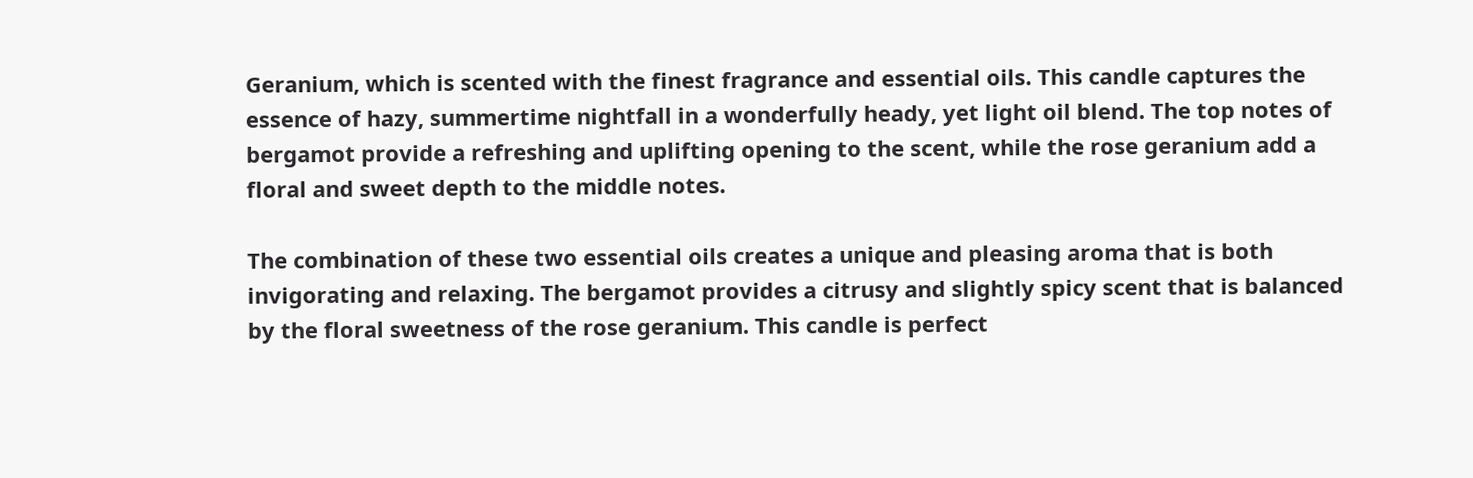Geranium, which is scented with the finest fragrance and essential oils. This candle captures the essence of hazy, summertime nightfall in a wonderfully heady, yet light oil blend. The top notes of bergamot provide a refreshing and uplifting opening to the scent, while the rose geranium add a floral and sweet depth to the middle notes.

The combination of these two essential oils creates a unique and pleasing aroma that is both invigorating and relaxing. The bergamot provides a citrusy and slightly spicy scent that is balanced by the floral sweetness of the rose geranium. This candle is perfect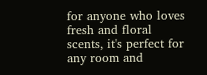for anyone who loves fresh and floral scents, it's perfect for any room and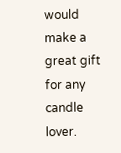would make a great gift for any candle lover.